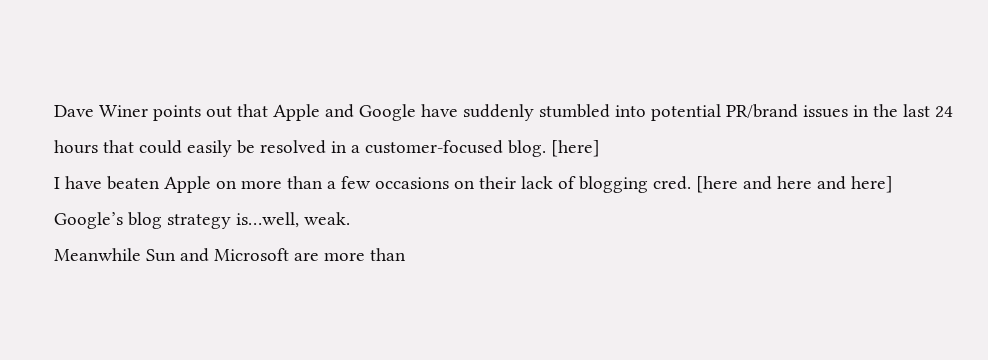Dave Winer points out that Apple and Google have suddenly stumbled into potential PR/brand issues in the last 24 hours that could easily be resolved in a customer-focused blog. [here]
I have beaten Apple on more than a few occasions on their lack of blogging cred. [here and here and here]
Google’s blog strategy is…well, weak.
Meanwhile Sun and Microsoft are more than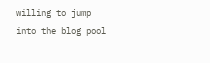willing to jump into the blog pool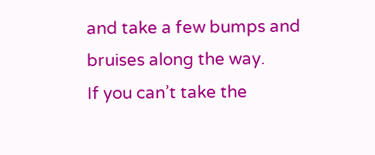and take a few bumps and bruises along the way.
If you can’t take the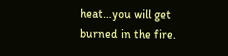heat…you will get burned in the fire.